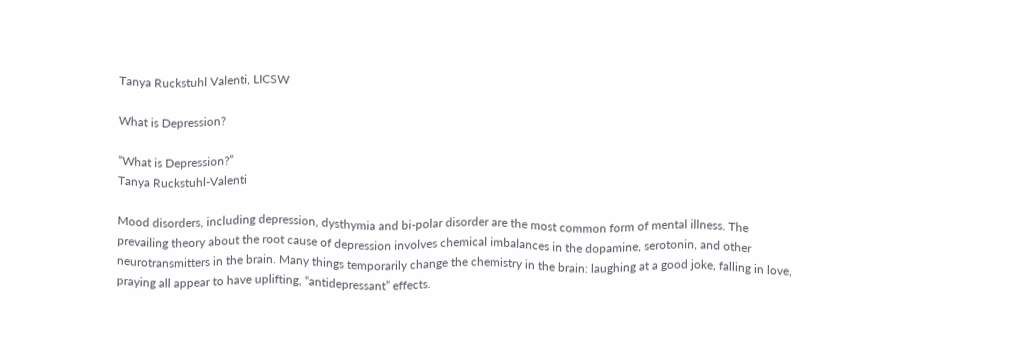Tanya Ruckstuhl Valenti, LICSW

What is Depression?

“What is Depression?”
Tanya Ruckstuhl-Valenti

Mood disorders, including depression, dysthymia and bi-polar disorder are the most common form of mental illness. The prevailing theory about the root cause of depression involves chemical imbalances in the dopamine, serotonin, and other neurotransmitters in the brain. Many things temporarily change the chemistry in the brain: laughing at a good joke, falling in love, praying all appear to have uplifting, “antidepressant” effects.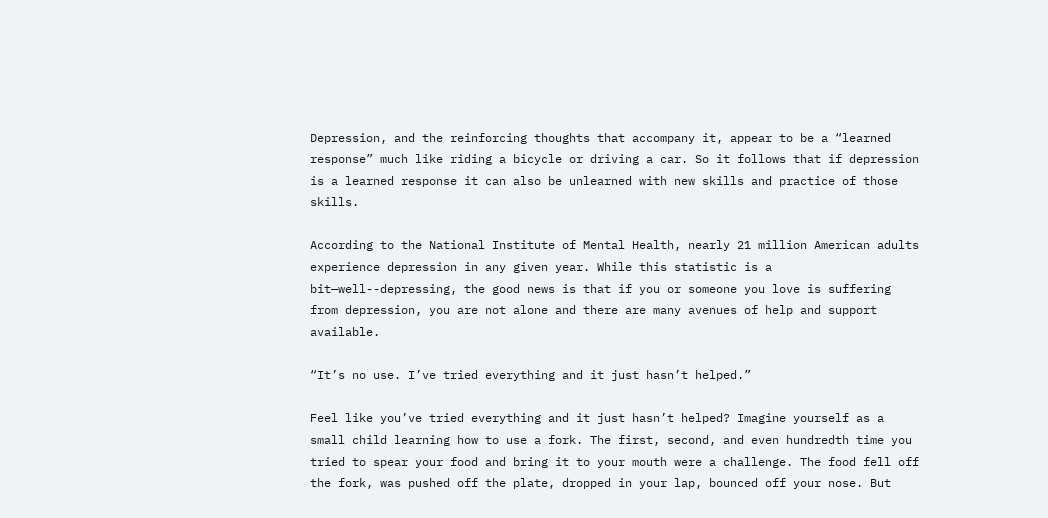Depression, and the reinforcing thoughts that accompany it, appear to be a “learned response” much like riding a bicycle or driving a car. So it follows that if depression is a learned response it can also be unlearned with new skills and practice of those skills.

According to the National Institute of Mental Health, nearly 21 million American adults experience depression in any given year. While this statistic is a bit—well--depressing, the good news is that if you or someone you love is suffering from depression, you are not alone and there are many avenues of help and support available.

“It’s no use. I’ve tried everything and it just hasn’t helped.”

Feel like you’ve tried everything and it just hasn’t helped? Imagine yourself as a small child learning how to use a fork. The first, second, and even hundredth time you tried to spear your food and bring it to your mouth were a challenge. The food fell off the fork, was pushed off the plate, dropped in your lap, bounced off your nose. But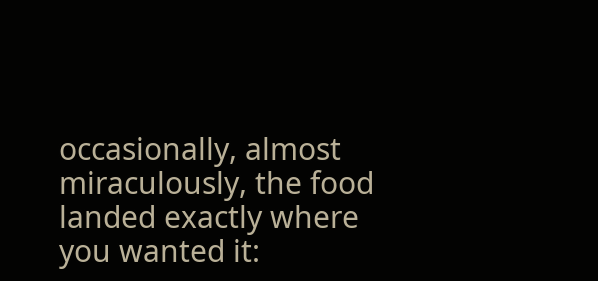occasionally, almost miraculously, the food landed exactly where you wanted it: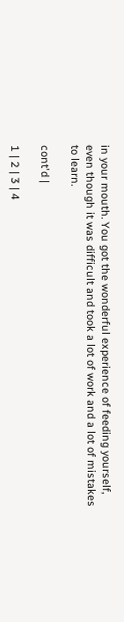in your mouth. You got the wonderful experience of feeding yourself, even though it was difficult and took a lot of work and a lot of mistakes to learn.

cont'd |

1 | 2 | 3 | 4